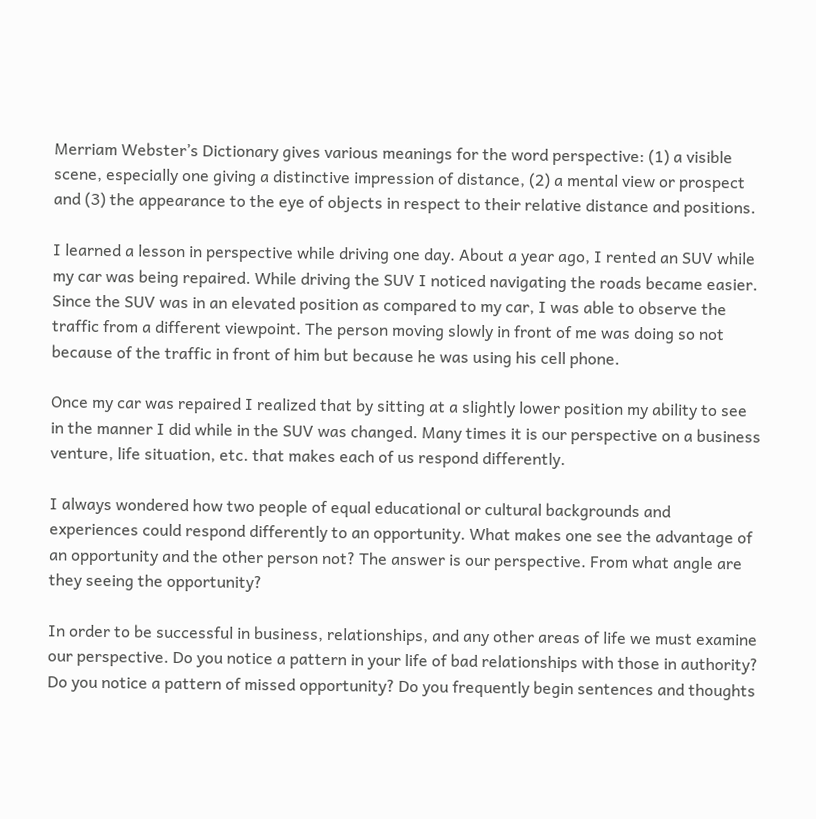Merriam Webster’s Dictionary gives various meanings for the word perspective: (1) a visible scene, especially one giving a distinctive impression of distance, (2) a mental view or prospect and (3) the appearance to the eye of objects in respect to their relative distance and positions.

I learned a lesson in perspective while driving one day. About a year ago, I rented an SUV while my car was being repaired. While driving the SUV I noticed navigating the roads became easier. Since the SUV was in an elevated position as compared to my car, I was able to observe the traffic from a different viewpoint. The person moving slowly in front of me was doing so not because of the traffic in front of him but because he was using his cell phone.

Once my car was repaired I realized that by sitting at a slightly lower position my ability to see in the manner I did while in the SUV was changed. Many times it is our perspective on a business venture, life situation, etc. that makes each of us respond differently.

I always wondered how two people of equal educational or cultural backgrounds and experiences could respond differently to an opportunity. What makes one see the advantage of an opportunity and the other person not? The answer is our perspective. From what angle are they seeing the opportunity?

In order to be successful in business, relationships, and any other areas of life we must examine our perspective. Do you notice a pattern in your life of bad relationships with those in authority? Do you notice a pattern of missed opportunity? Do you frequently begin sentences and thoughts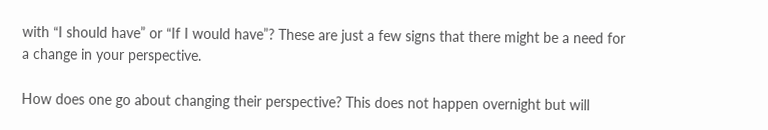with “I should have” or “If I would have”? These are just a few signs that there might be a need for a change in your perspective.

How does one go about changing their perspective? This does not happen overnight but will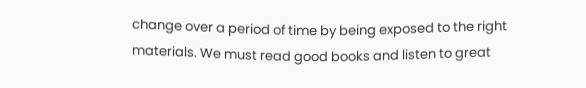change over a period of time by being exposed to the right materials. We must read good books and listen to great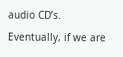audio CD’s. Eventually, if we are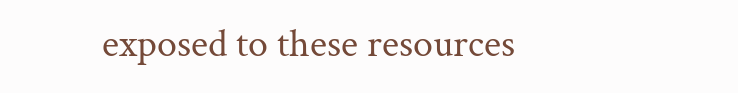exposed to these resources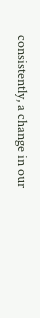consistently, a change in our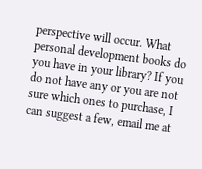perspective will occur. What personal development books do you have in your library? If you do not have any or you are not sure which ones to purchase, I can suggest a few, email me at